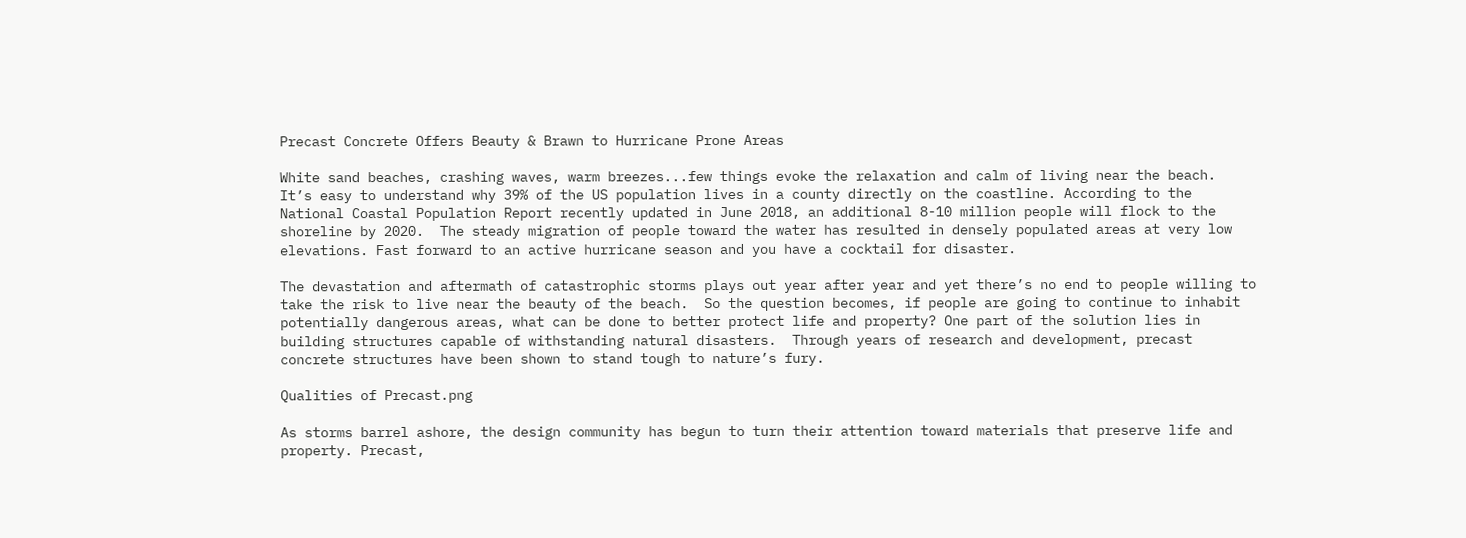Precast Concrete Offers Beauty & Brawn to Hurricane Prone Areas

White sand beaches, crashing waves, warm breezes...few things evoke the relaxation and calm of living near the beach.  It’s easy to understand why 39% of the US population lives in a county directly on the coastline. According to the National Coastal Population Report recently updated in June 2018, an additional 8-10 million people will flock to the shoreline by 2020.  The steady migration of people toward the water has resulted in densely populated areas at very low elevations. Fast forward to an active hurricane season and you have a cocktail for disaster.

The devastation and aftermath of catastrophic storms plays out year after year and yet there’s no end to people willing to take the risk to live near the beauty of the beach.  So the question becomes, if people are going to continue to inhabit potentially dangerous areas, what can be done to better protect life and property? One part of the solution lies in building structures capable of withstanding natural disasters.  Through years of research and development, precast concrete structures have been shown to stand tough to nature’s fury.

Qualities of Precast.png

As storms barrel ashore, the design community has begun to turn their attention toward materials that preserve life and property. Precast,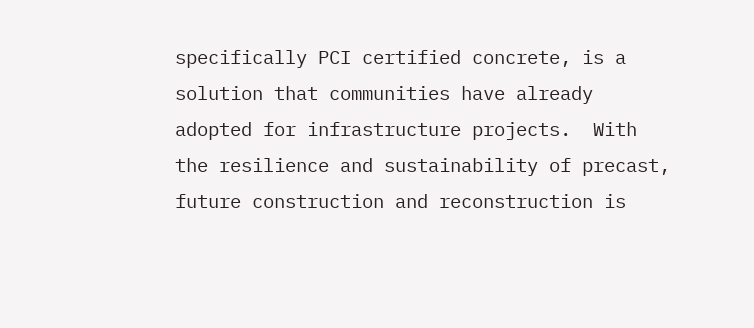specifically PCI certified concrete, is a solution that communities have already adopted for infrastructure projects.  With the resilience and sustainability of precast, future construction and reconstruction is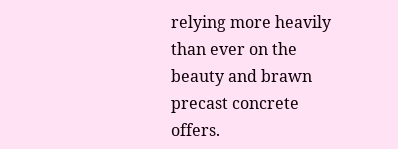relying more heavily than ever on the beauty and brawn precast concrete offers.